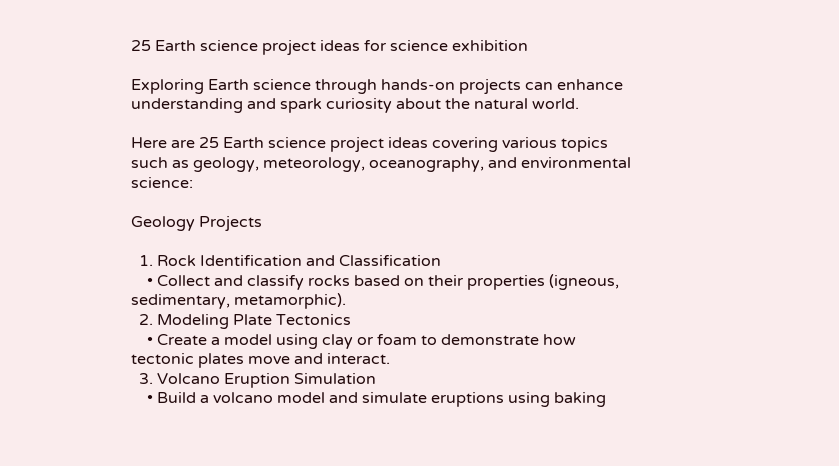25 Earth science project ideas for science exhibition

Exploring Earth science through hands-on projects can enhance understanding and spark curiosity about the natural world.

Here are 25 Earth science project ideas covering various topics such as geology, meteorology, oceanography, and environmental science:

Geology Projects

  1. Rock Identification and Classification
    • Collect and classify rocks based on their properties (igneous, sedimentary, metamorphic).
  2. Modeling Plate Tectonics
    • Create a model using clay or foam to demonstrate how tectonic plates move and interact.
  3. Volcano Eruption Simulation
    • Build a volcano model and simulate eruptions using baking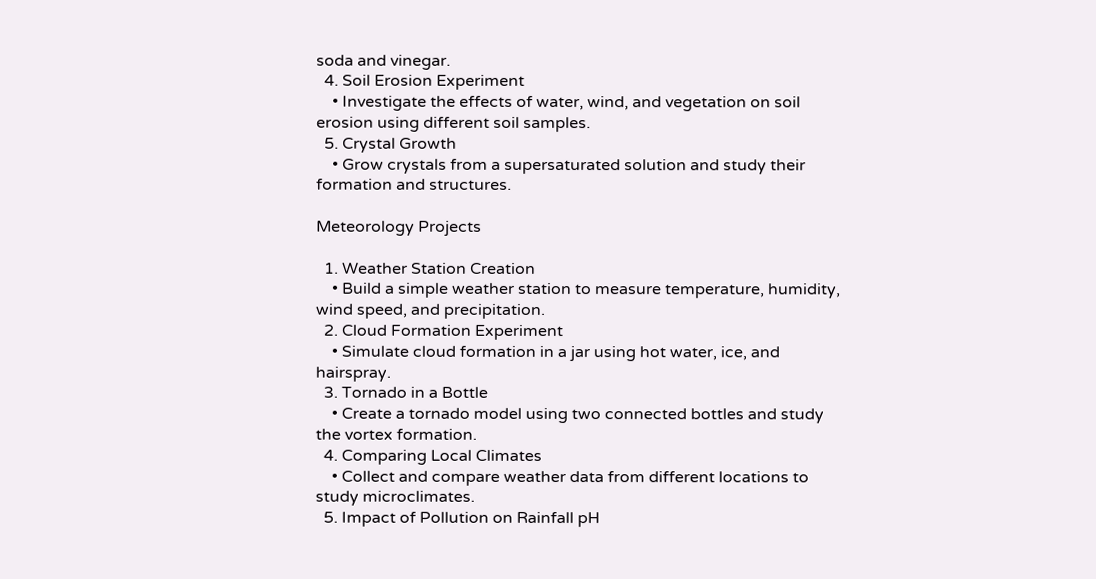soda and vinegar.
  4. Soil Erosion Experiment
    • Investigate the effects of water, wind, and vegetation on soil erosion using different soil samples.
  5. Crystal Growth
    • Grow crystals from a supersaturated solution and study their formation and structures.

Meteorology Projects

  1. Weather Station Creation
    • Build a simple weather station to measure temperature, humidity, wind speed, and precipitation.
  2. Cloud Formation Experiment
    • Simulate cloud formation in a jar using hot water, ice, and hairspray.
  3. Tornado in a Bottle
    • Create a tornado model using two connected bottles and study the vortex formation.
  4. Comparing Local Climates
    • Collect and compare weather data from different locations to study microclimates.
  5. Impact of Pollution on Rainfall pH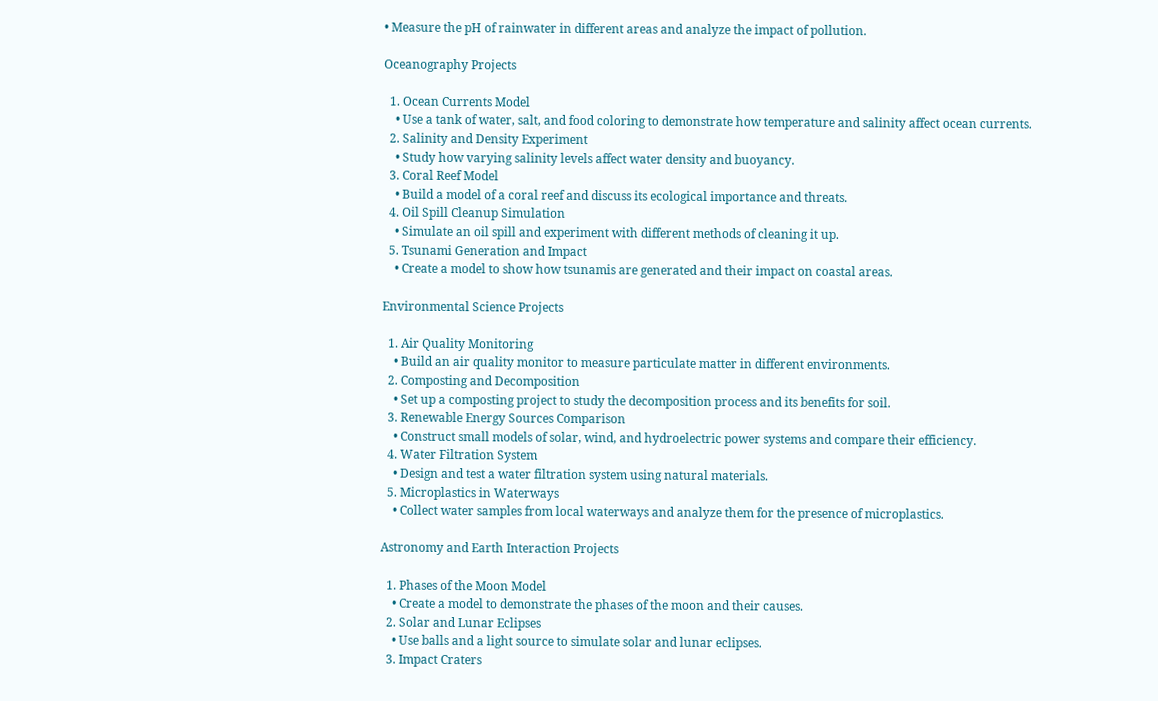• Measure the pH of rainwater in different areas and analyze the impact of pollution.

Oceanography Projects

  1. Ocean Currents Model
    • Use a tank of water, salt, and food coloring to demonstrate how temperature and salinity affect ocean currents.
  2. Salinity and Density Experiment
    • Study how varying salinity levels affect water density and buoyancy.
  3. Coral Reef Model
    • Build a model of a coral reef and discuss its ecological importance and threats.
  4. Oil Spill Cleanup Simulation
    • Simulate an oil spill and experiment with different methods of cleaning it up.
  5. Tsunami Generation and Impact
    • Create a model to show how tsunamis are generated and their impact on coastal areas.

Environmental Science Projects

  1. Air Quality Monitoring
    • Build an air quality monitor to measure particulate matter in different environments.
  2. Composting and Decomposition
    • Set up a composting project to study the decomposition process and its benefits for soil.
  3. Renewable Energy Sources Comparison
    • Construct small models of solar, wind, and hydroelectric power systems and compare their efficiency.
  4. Water Filtration System
    • Design and test a water filtration system using natural materials.
  5. Microplastics in Waterways
    • Collect water samples from local waterways and analyze them for the presence of microplastics.

Astronomy and Earth Interaction Projects

  1. Phases of the Moon Model
    • Create a model to demonstrate the phases of the moon and their causes.
  2. Solar and Lunar Eclipses
    • Use balls and a light source to simulate solar and lunar eclipses.
  3. Impact Craters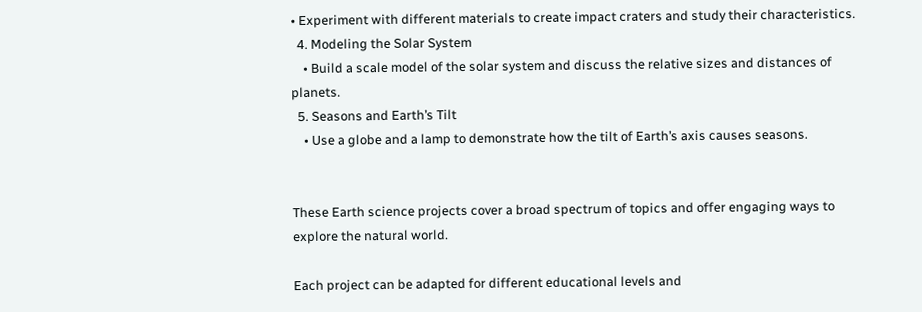• Experiment with different materials to create impact craters and study their characteristics.
  4. Modeling the Solar System
    • Build a scale model of the solar system and discuss the relative sizes and distances of planets.
  5. Seasons and Earth’s Tilt
    • Use a globe and a lamp to demonstrate how the tilt of Earth’s axis causes seasons.


These Earth science projects cover a broad spectrum of topics and offer engaging ways to explore the natural world.

Each project can be adapted for different educational levels and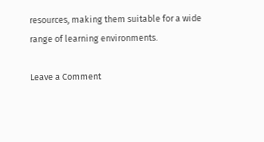resources, making them suitable for a wide range of learning environments.

Leave a Comment